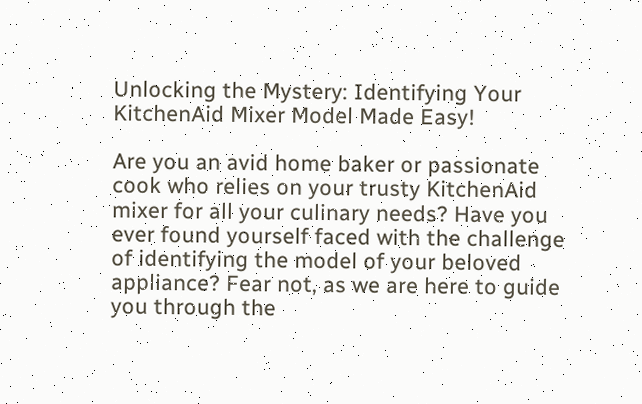Unlocking the Mystery: Identifying Your KitchenAid Mixer Model Made Easy!

Are you an avid home baker or passionate cook who relies on your trusty KitchenAid mixer for all your culinary needs? Have you ever found yourself faced with the challenge of identifying the model of your beloved appliance? Fear not, as we are here to guide you through the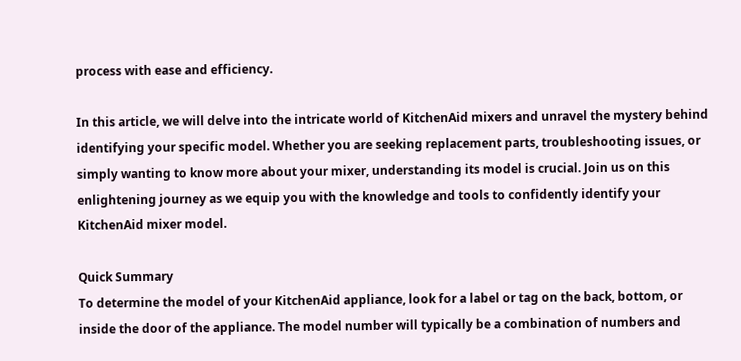process with ease and efficiency.

In this article, we will delve into the intricate world of KitchenAid mixers and unravel the mystery behind identifying your specific model. Whether you are seeking replacement parts, troubleshooting issues, or simply wanting to know more about your mixer, understanding its model is crucial. Join us on this enlightening journey as we equip you with the knowledge and tools to confidently identify your KitchenAid mixer model.

Quick Summary
To determine the model of your KitchenAid appliance, look for a label or tag on the back, bottom, or inside the door of the appliance. The model number will typically be a combination of numbers and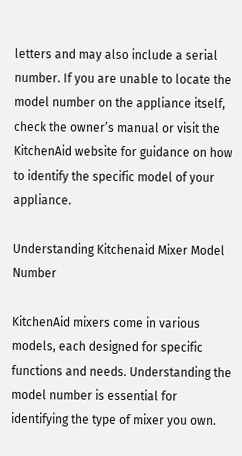letters and may also include a serial number. If you are unable to locate the model number on the appliance itself, check the owner’s manual or visit the KitchenAid website for guidance on how to identify the specific model of your appliance.

Understanding Kitchenaid Mixer Model Number

KitchenAid mixers come in various models, each designed for specific functions and needs. Understanding the model number is essential for identifying the type of mixer you own.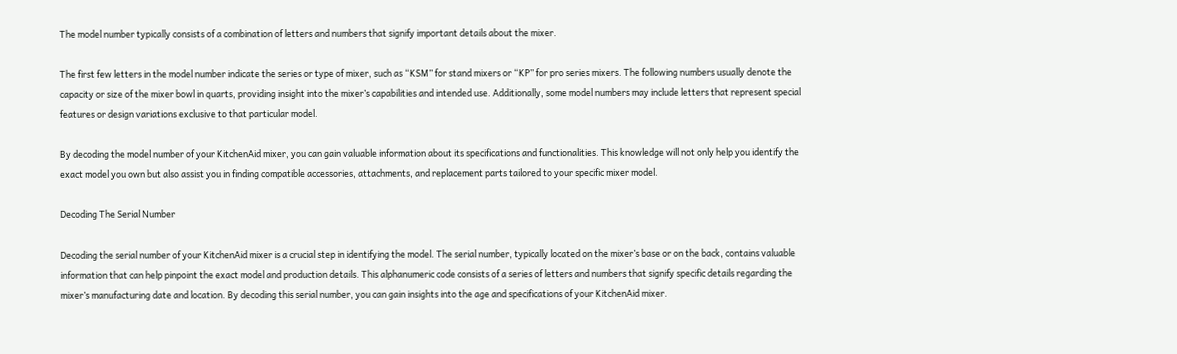The model number typically consists of a combination of letters and numbers that signify important details about the mixer.

The first few letters in the model number indicate the series or type of mixer, such as “KSM” for stand mixers or “KP” for pro series mixers. The following numbers usually denote the capacity or size of the mixer bowl in quarts, providing insight into the mixer’s capabilities and intended use. Additionally, some model numbers may include letters that represent special features or design variations exclusive to that particular model.

By decoding the model number of your KitchenAid mixer, you can gain valuable information about its specifications and functionalities. This knowledge will not only help you identify the exact model you own but also assist you in finding compatible accessories, attachments, and replacement parts tailored to your specific mixer model.

Decoding The Serial Number

Decoding the serial number of your KitchenAid mixer is a crucial step in identifying the model. The serial number, typically located on the mixer’s base or on the back, contains valuable information that can help pinpoint the exact model and production details. This alphanumeric code consists of a series of letters and numbers that signify specific details regarding the mixer’s manufacturing date and location. By decoding this serial number, you can gain insights into the age and specifications of your KitchenAid mixer.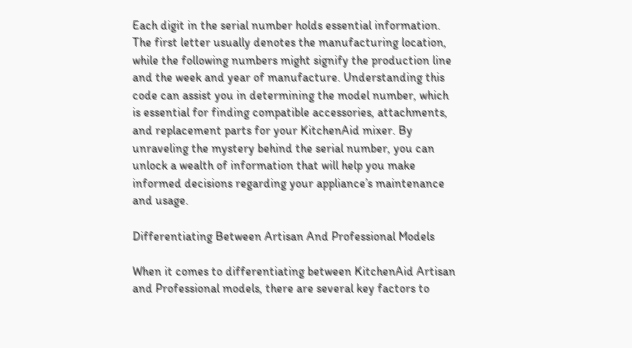Each digit in the serial number holds essential information. The first letter usually denotes the manufacturing location, while the following numbers might signify the production line and the week and year of manufacture. Understanding this code can assist you in determining the model number, which is essential for finding compatible accessories, attachments, and replacement parts for your KitchenAid mixer. By unraveling the mystery behind the serial number, you can unlock a wealth of information that will help you make informed decisions regarding your appliance’s maintenance and usage.

Differentiating Between Artisan And Professional Models

When it comes to differentiating between KitchenAid Artisan and Professional models, there are several key factors to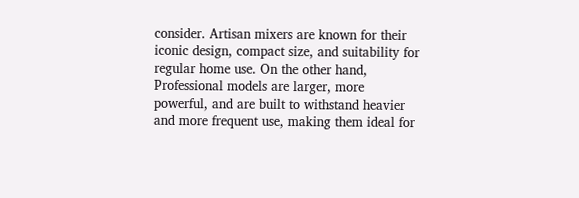consider. Artisan mixers are known for their iconic design, compact size, and suitability for regular home use. On the other hand, Professional models are larger, more powerful, and are built to withstand heavier and more frequent use, making them ideal for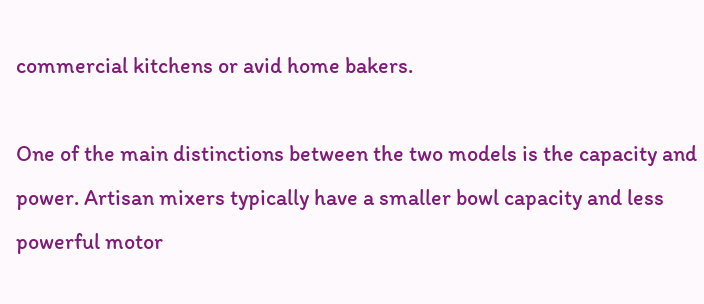commercial kitchens or avid home bakers.

One of the main distinctions between the two models is the capacity and power. Artisan mixers typically have a smaller bowl capacity and less powerful motor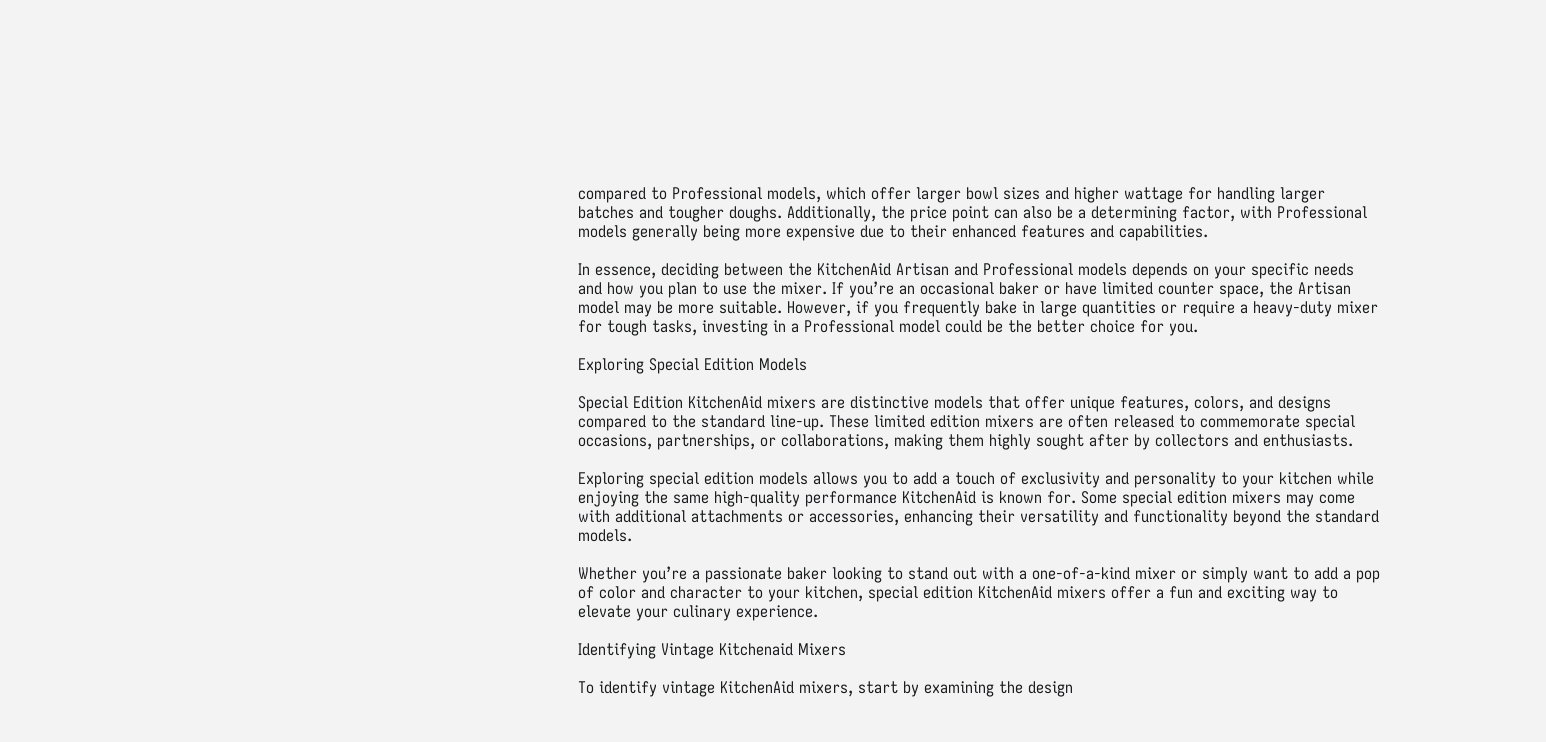compared to Professional models, which offer larger bowl sizes and higher wattage for handling larger batches and tougher doughs. Additionally, the price point can also be a determining factor, with Professional models generally being more expensive due to their enhanced features and capabilities.

In essence, deciding between the KitchenAid Artisan and Professional models depends on your specific needs and how you plan to use the mixer. If you’re an occasional baker or have limited counter space, the Artisan model may be more suitable. However, if you frequently bake in large quantities or require a heavy-duty mixer for tough tasks, investing in a Professional model could be the better choice for you.

Exploring Special Edition Models

Special Edition KitchenAid mixers are distinctive models that offer unique features, colors, and designs compared to the standard line-up. These limited edition mixers are often released to commemorate special occasions, partnerships, or collaborations, making them highly sought after by collectors and enthusiasts.

Exploring special edition models allows you to add a touch of exclusivity and personality to your kitchen while enjoying the same high-quality performance KitchenAid is known for. Some special edition mixers may come with additional attachments or accessories, enhancing their versatility and functionality beyond the standard models.

Whether you’re a passionate baker looking to stand out with a one-of-a-kind mixer or simply want to add a pop of color and character to your kitchen, special edition KitchenAid mixers offer a fun and exciting way to elevate your culinary experience.

Identifying Vintage Kitchenaid Mixers

To identify vintage KitchenAid mixers, start by examining the design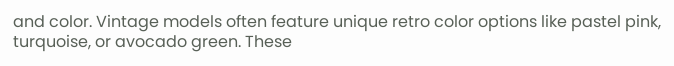and color. Vintage models often feature unique retro color options like pastel pink, turquoise, or avocado green. These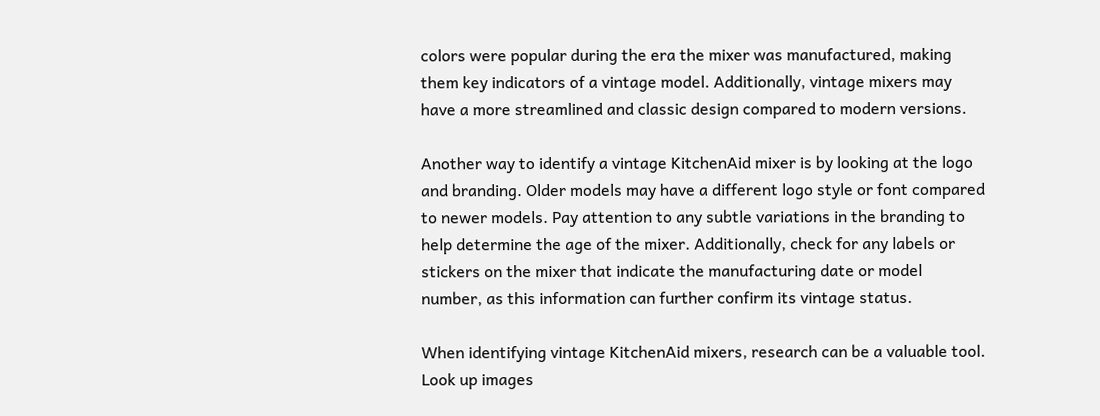colors were popular during the era the mixer was manufactured, making them key indicators of a vintage model. Additionally, vintage mixers may have a more streamlined and classic design compared to modern versions.

Another way to identify a vintage KitchenAid mixer is by looking at the logo and branding. Older models may have a different logo style or font compared to newer models. Pay attention to any subtle variations in the branding to help determine the age of the mixer. Additionally, check for any labels or stickers on the mixer that indicate the manufacturing date or model number, as this information can further confirm its vintage status.

When identifying vintage KitchenAid mixers, research can be a valuable tool. Look up images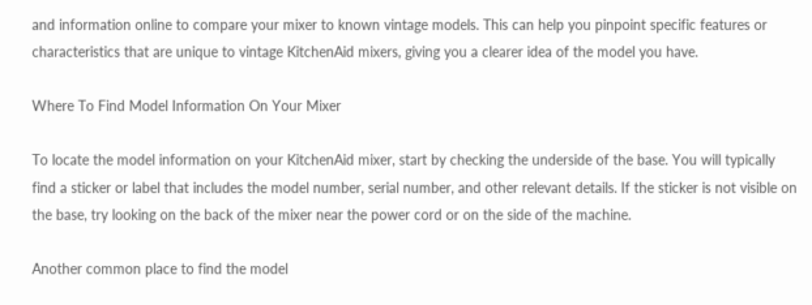and information online to compare your mixer to known vintage models. This can help you pinpoint specific features or characteristics that are unique to vintage KitchenAid mixers, giving you a clearer idea of the model you have.

Where To Find Model Information On Your Mixer

To locate the model information on your KitchenAid mixer, start by checking the underside of the base. You will typically find a sticker or label that includes the model number, serial number, and other relevant details. If the sticker is not visible on the base, try looking on the back of the mixer near the power cord or on the side of the machine.

Another common place to find the model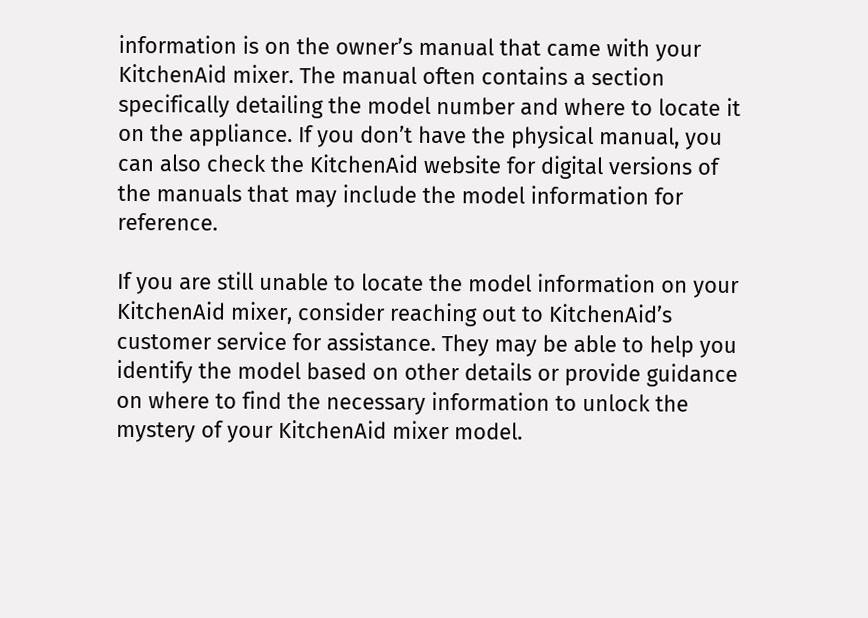information is on the owner’s manual that came with your KitchenAid mixer. The manual often contains a section specifically detailing the model number and where to locate it on the appliance. If you don’t have the physical manual, you can also check the KitchenAid website for digital versions of the manuals that may include the model information for reference.

If you are still unable to locate the model information on your KitchenAid mixer, consider reaching out to KitchenAid’s customer service for assistance. They may be able to help you identify the model based on other details or provide guidance on where to find the necessary information to unlock the mystery of your KitchenAid mixer model.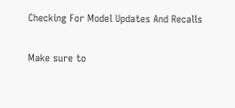Checking For Model Updates And Recalls

Make sure to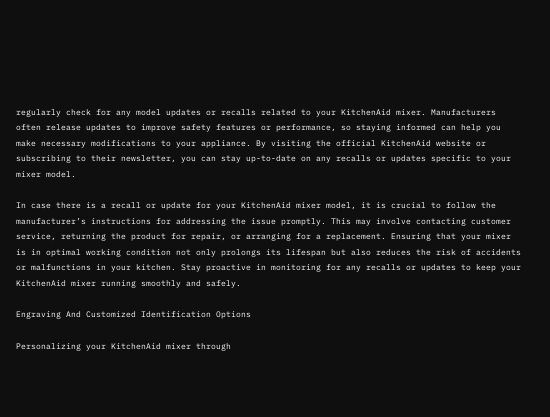regularly check for any model updates or recalls related to your KitchenAid mixer. Manufacturers often release updates to improve safety features or performance, so staying informed can help you make necessary modifications to your appliance. By visiting the official KitchenAid website or subscribing to their newsletter, you can stay up-to-date on any recalls or updates specific to your mixer model.

In case there is a recall or update for your KitchenAid mixer model, it is crucial to follow the manufacturer’s instructions for addressing the issue promptly. This may involve contacting customer service, returning the product for repair, or arranging for a replacement. Ensuring that your mixer is in optimal working condition not only prolongs its lifespan but also reduces the risk of accidents or malfunctions in your kitchen. Stay proactive in monitoring for any recalls or updates to keep your KitchenAid mixer running smoothly and safely.

Engraving And Customized Identification Options

Personalizing your KitchenAid mixer through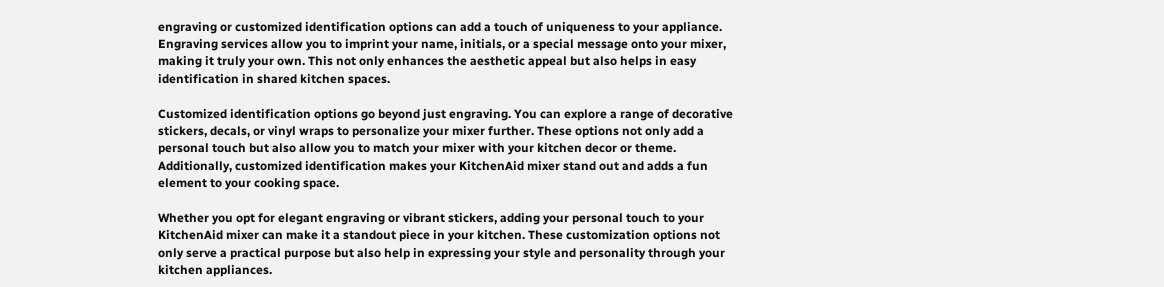engraving or customized identification options can add a touch of uniqueness to your appliance. Engraving services allow you to imprint your name, initials, or a special message onto your mixer, making it truly your own. This not only enhances the aesthetic appeal but also helps in easy identification in shared kitchen spaces.

Customized identification options go beyond just engraving. You can explore a range of decorative stickers, decals, or vinyl wraps to personalize your mixer further. These options not only add a personal touch but also allow you to match your mixer with your kitchen decor or theme. Additionally, customized identification makes your KitchenAid mixer stand out and adds a fun element to your cooking space.

Whether you opt for elegant engraving or vibrant stickers, adding your personal touch to your KitchenAid mixer can make it a standout piece in your kitchen. These customization options not only serve a practical purpose but also help in expressing your style and personality through your kitchen appliances.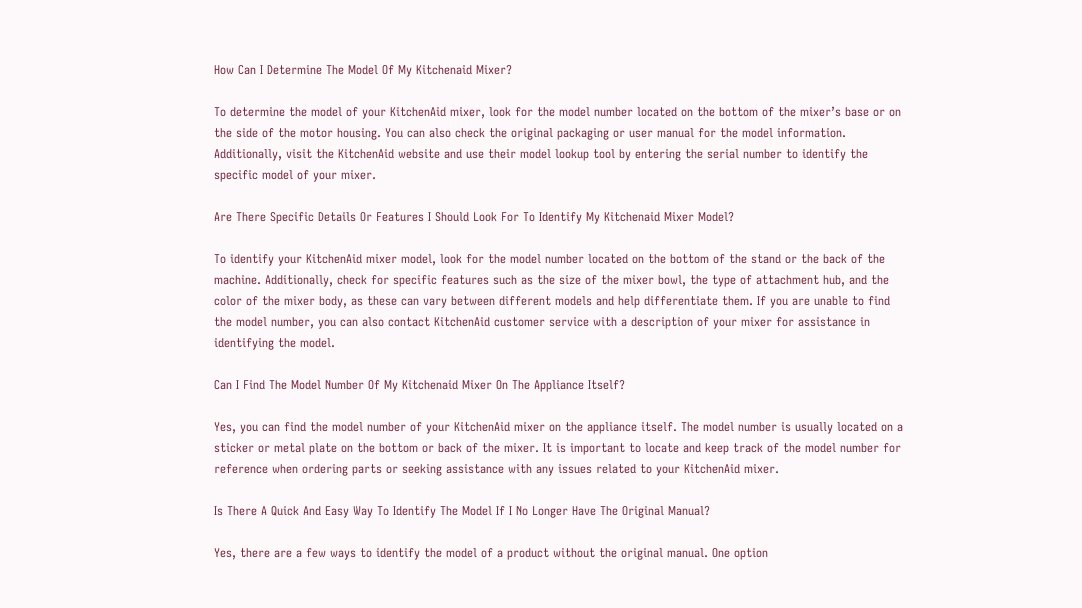How Can I Determine The Model Of My Kitchenaid Mixer?

To determine the model of your KitchenAid mixer, look for the model number located on the bottom of the mixer’s base or on the side of the motor housing. You can also check the original packaging or user manual for the model information. Additionally, visit the KitchenAid website and use their model lookup tool by entering the serial number to identify the specific model of your mixer.

Are There Specific Details Or Features I Should Look For To Identify My Kitchenaid Mixer Model?

To identify your KitchenAid mixer model, look for the model number located on the bottom of the stand or the back of the machine. Additionally, check for specific features such as the size of the mixer bowl, the type of attachment hub, and the color of the mixer body, as these can vary between different models and help differentiate them. If you are unable to find the model number, you can also contact KitchenAid customer service with a description of your mixer for assistance in identifying the model.

Can I Find The Model Number Of My Kitchenaid Mixer On The Appliance Itself?

Yes, you can find the model number of your KitchenAid mixer on the appliance itself. The model number is usually located on a sticker or metal plate on the bottom or back of the mixer. It is important to locate and keep track of the model number for reference when ordering parts or seeking assistance with any issues related to your KitchenAid mixer.

Is There A Quick And Easy Way To Identify The Model If I No Longer Have The Original Manual?

Yes, there are a few ways to identify the model of a product without the original manual. One option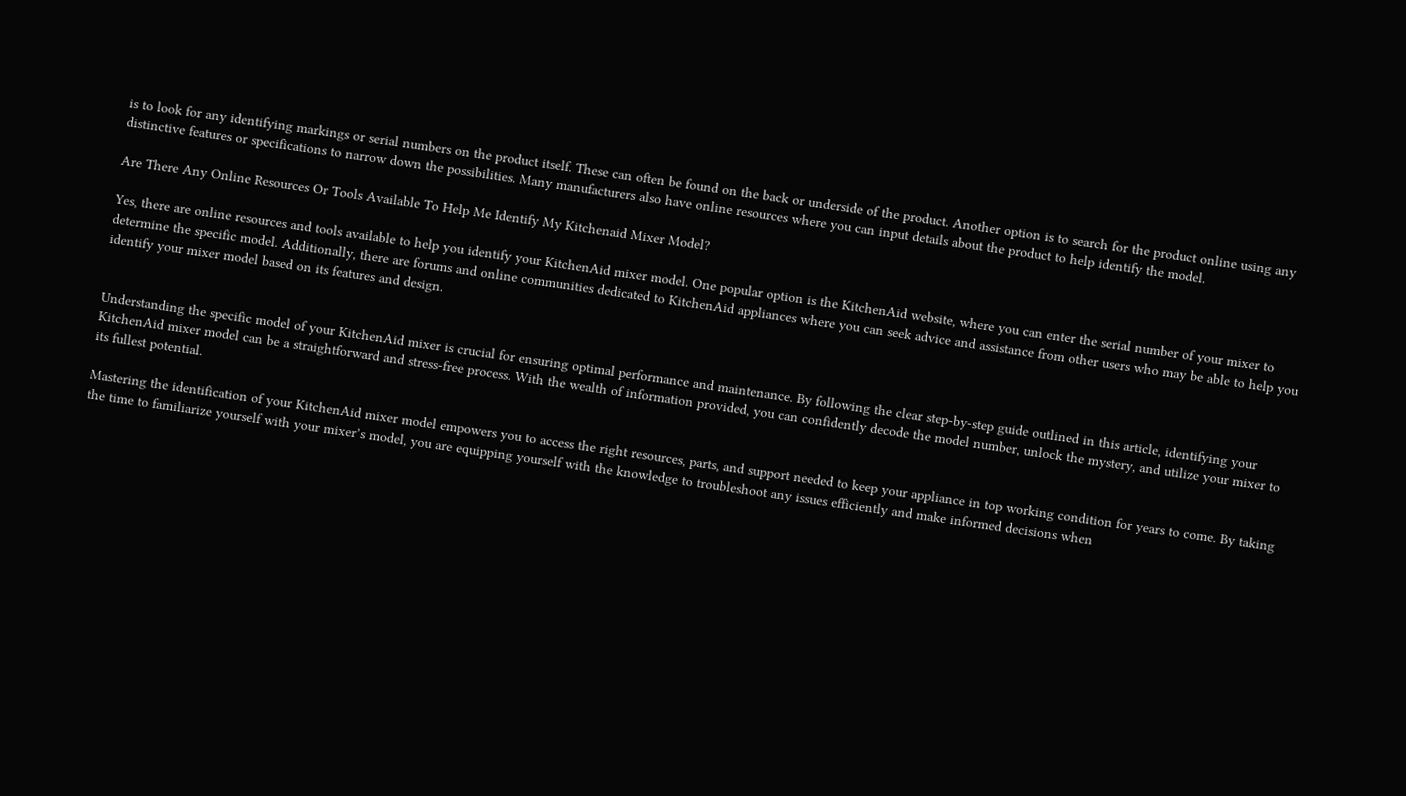is to look for any identifying markings or serial numbers on the product itself. These can often be found on the back or underside of the product. Another option is to search for the product online using any distinctive features or specifications to narrow down the possibilities. Many manufacturers also have online resources where you can input details about the product to help identify the model.

Are There Any Online Resources Or Tools Available To Help Me Identify My Kitchenaid Mixer Model?

Yes, there are online resources and tools available to help you identify your KitchenAid mixer model. One popular option is the KitchenAid website, where you can enter the serial number of your mixer to determine the specific model. Additionally, there are forums and online communities dedicated to KitchenAid appliances where you can seek advice and assistance from other users who may be able to help you identify your mixer model based on its features and design.


Understanding the specific model of your KitchenAid mixer is crucial for ensuring optimal performance and maintenance. By following the clear step-by-step guide outlined in this article, identifying your KitchenAid mixer model can be a straightforward and stress-free process. With the wealth of information provided, you can confidently decode the model number, unlock the mystery, and utilize your mixer to its fullest potential.

Mastering the identification of your KitchenAid mixer model empowers you to access the right resources, parts, and support needed to keep your appliance in top working condition for years to come. By taking the time to familiarize yourself with your mixer’s model, you are equipping yourself with the knowledge to troubleshoot any issues efficiently and make informed decisions when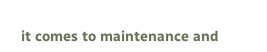it comes to maintenance and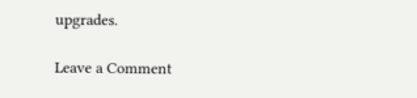upgrades.

Leave a Comment